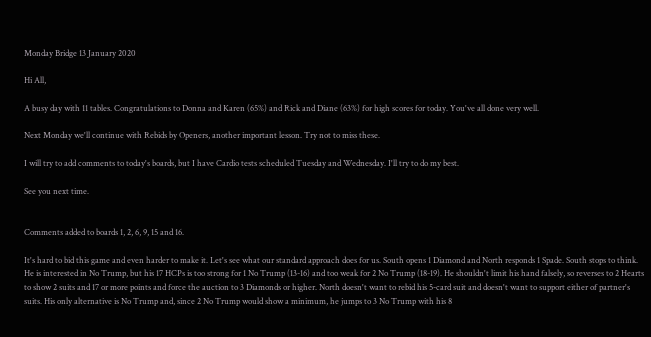Monday Bridge 13 January 2020

Hi All,

A busy day with 11 tables. Congratulations to Donna and Karen (65%) and Rick and Diane (63%) for high scores for today. You've all done very well.

Next Monday we'll continue with Rebids by Openers, another important lesson. Try not to miss these.

I will try to add comments to today's boards, but I have Cardio tests scheduled Tuesday and Wednesday. I'll try to do my best.

See you next time.


Comments added to boards 1, 2, 6, 9, 15 and 16.

It's hard to bid this game and even harder to make it. Let's see what our standard approach does for us. South opens 1 Diamond and North responds 1 Spade. South stops to think. He is interested in No Trump, but his 17 HCPs is too strong for 1 No Trump (13-16) and too weak for 2 No Trump (18-19). He shouldn't limit his hand falsely, so reverses to 2 Hearts to show 2 suits and 17 or more points and force the auction to 3 Diamonds or higher. North doesn't want to rebid his 5-card suit and doesn't want to support either of partner's suits. His only alternative is No Trump and, since 2 No Trump would show a minimum, he jumps to 3 No Trump with his 8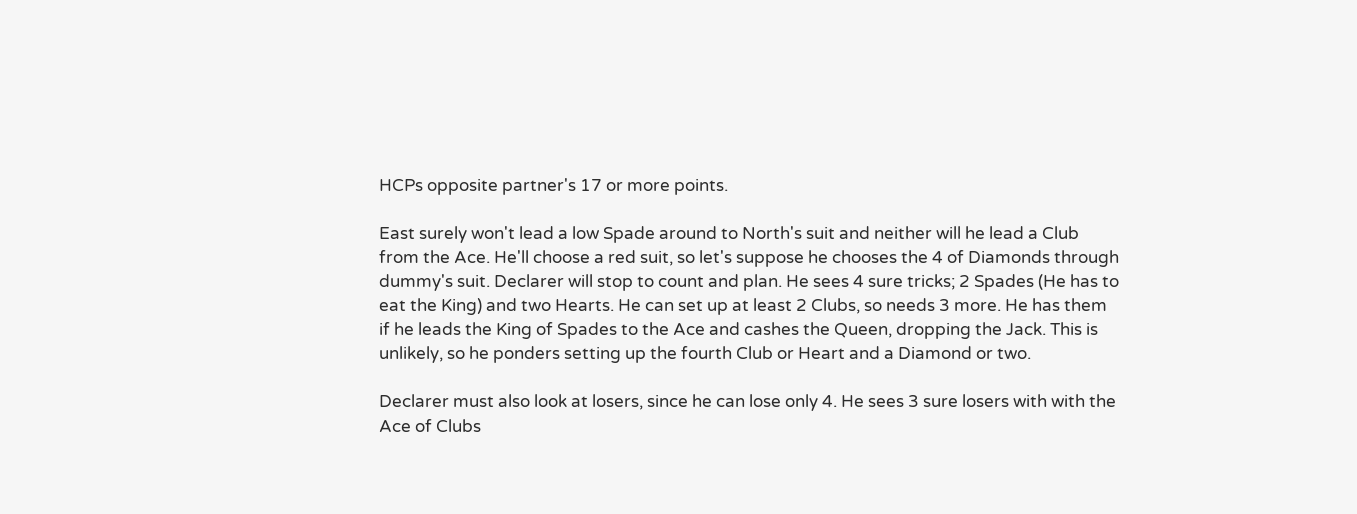HCPs opposite partner's 17 or more points.

East surely won't lead a low Spade around to North's suit and neither will he lead a Club from the Ace. He'll choose a red suit, so let's suppose he chooses the 4 of Diamonds through dummy's suit. Declarer will stop to count and plan. He sees 4 sure tricks; 2 Spades (He has to eat the King) and two Hearts. He can set up at least 2 Clubs, so needs 3 more. He has them if he leads the King of Spades to the Ace and cashes the Queen, dropping the Jack. This is unlikely, so he ponders setting up the fourth Club or Heart and a Diamond or two.

Declarer must also look at losers, since he can lose only 4. He sees 3 sure losers with with the Ace of Clubs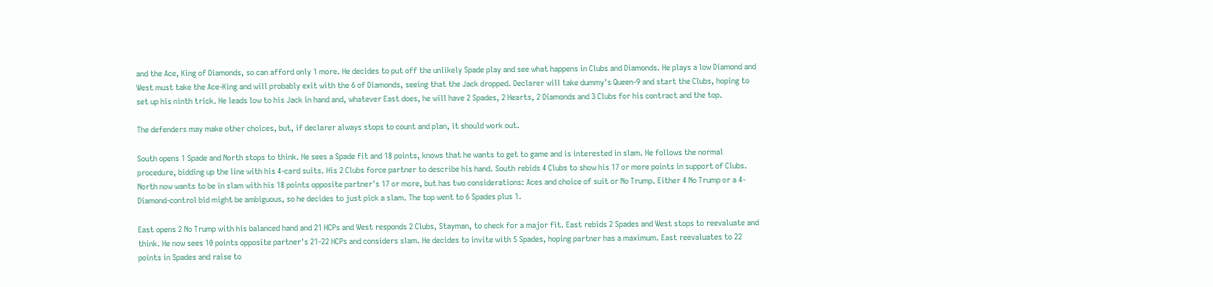and the Ace, King of Diamonds, so can afford only 1 more. He decides to put off the unlikely Spade play and see what happens in Clubs and Diamonds. He plays a low Diamond and West must take the Ace-King and will probably exit with the 6 of Diamonds, seeing that the Jack dropped. Declarer will take dummy's Queen-9 and start the Clubs, hoping to set up his ninth trick. He leads low to his Jack in hand and, whatever East does, he will have 2 Spades, 2 Hearts, 2 Diamonds and 3 Clubs for his contract and the top.

The defenders may make other choices, but, if declarer always stops to count and plan, it should work out.

South opens 1 Spade and North stops to think. He sees a Spade fit and 18 points, knows that he wants to get to game and is interested in slam. He follows the normal procedure, bidding up the line with his 4-card suits. His 2 Clubs force partner to describe his hand. South rebids 4 Clubs to show his 17 or more points in support of Clubs. North now wants to be in slam with his 18 points opposite partner's 17 or more, but has two considerations: Aces and choice of suit or No Trump. Either 4 No Trump or a 4-Diamond-control bid might be ambiguous, so he decides to just pick a slam. The top went to 6 Spades plus 1.

East opens 2 No Trump with his balanced hand and 21 HCPs and West responds 2 Clubs, Stayman, to check for a major fit. East rebids 2 Spades and West stops to reevaluate and think. He now sees 10 points opposite partner's 21-22 HCPs and considers slam. He decides to invite with 5 Spades, hoping partner has a maximum. East reevaluates to 22 points in Spades and raise to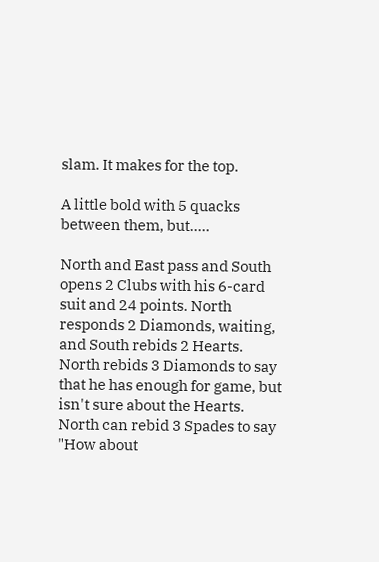slam. It makes for the top.

A little bold with 5 quacks between them, but.....

North and East pass and South opens 2 Clubs with his 6-card suit and 24 points. North responds 2 Diamonds, waiting, and South rebids 2 Hearts. North rebids 3 Diamonds to say that he has enough for game, but isn't sure about the Hearts. North can rebid 3 Spades to say "How about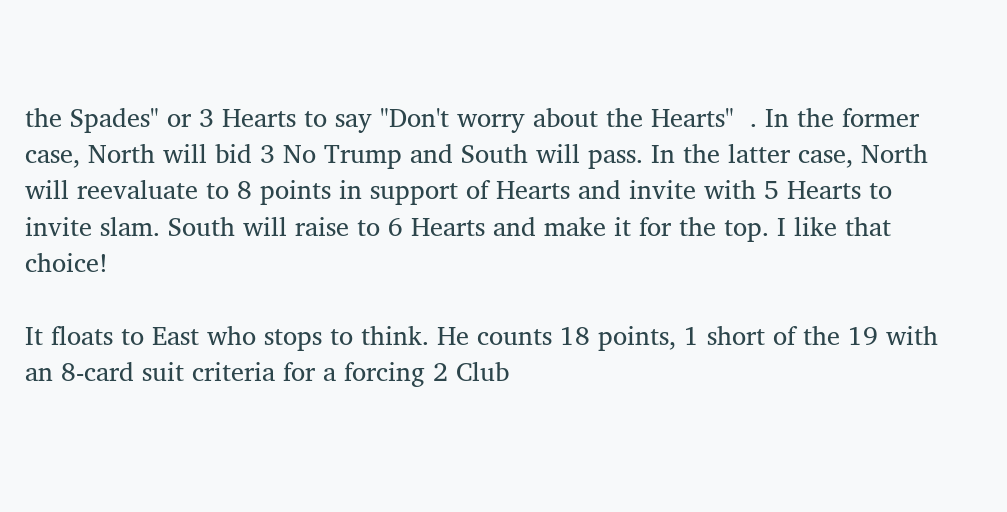the Spades" or 3 Hearts to say "Don't worry about the Hearts"  . In the former case, North will bid 3 No Trump and South will pass. In the latter case, North will reevaluate to 8 points in support of Hearts and invite with 5 Hearts to invite slam. South will raise to 6 Hearts and make it for the top. I like that choice!

It floats to East who stops to think. He counts 18 points, 1 short of the 19 with an 8-card suit criteria for a forcing 2 Club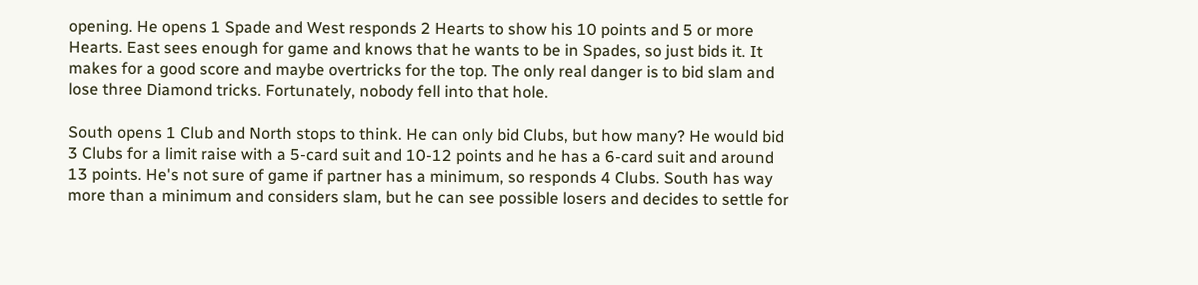opening. He opens 1 Spade and West responds 2 Hearts to show his 10 points and 5 or more Hearts. East sees enough for game and knows that he wants to be in Spades, so just bids it. It makes for a good score and maybe overtricks for the top. The only real danger is to bid slam and lose three Diamond tricks. Fortunately, nobody fell into that hole.

South opens 1 Club and North stops to think. He can only bid Clubs, but how many? He would bid 3 Clubs for a limit raise with a 5-card suit and 10-12 points and he has a 6-card suit and around 13 points. He's not sure of game if partner has a minimum, so responds 4 Clubs. South has way more than a minimum and considers slam, but he can see possible losers and decides to settle for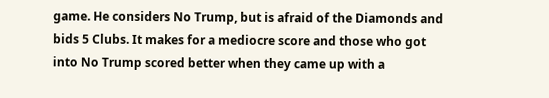game. He considers No Trump, but is afraid of the Diamonds and bids 5 Clubs. It makes for a mediocre score and those who got into No Trump scored better when they came up with a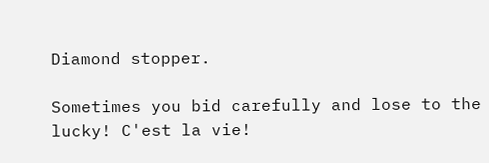Diamond stopper.

Sometimes you bid carefully and lose to the lucky! C'est la vie!